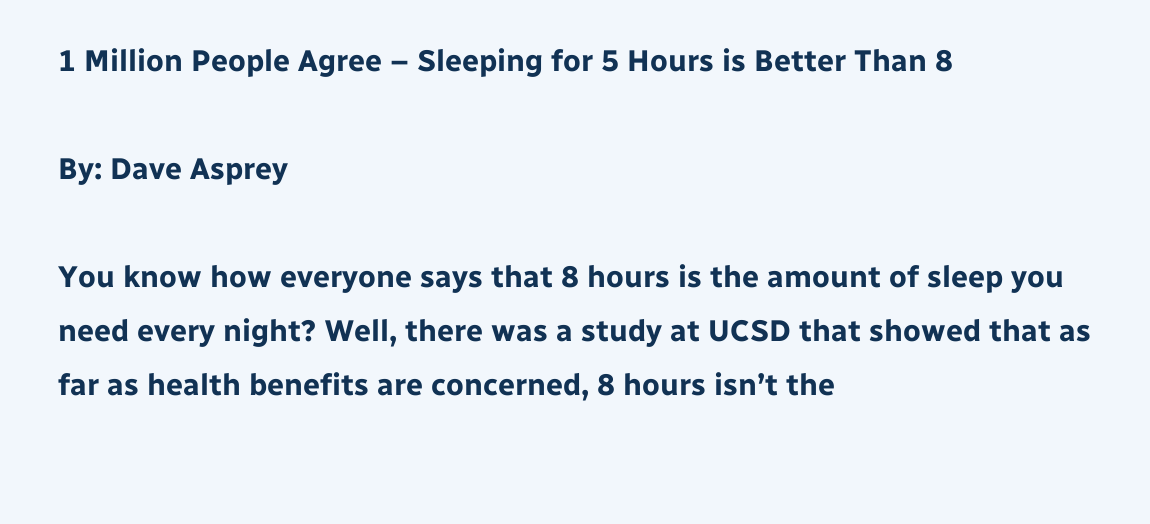1 Million People Agree – Sleeping for 5 Hours is Better Than 8

By: Dave Asprey

You know how everyone says that 8 hours is the amount of sleep you need every night? Well, there was a study at UCSD that showed that as far as health benefits are concerned, 8 hours isn’t the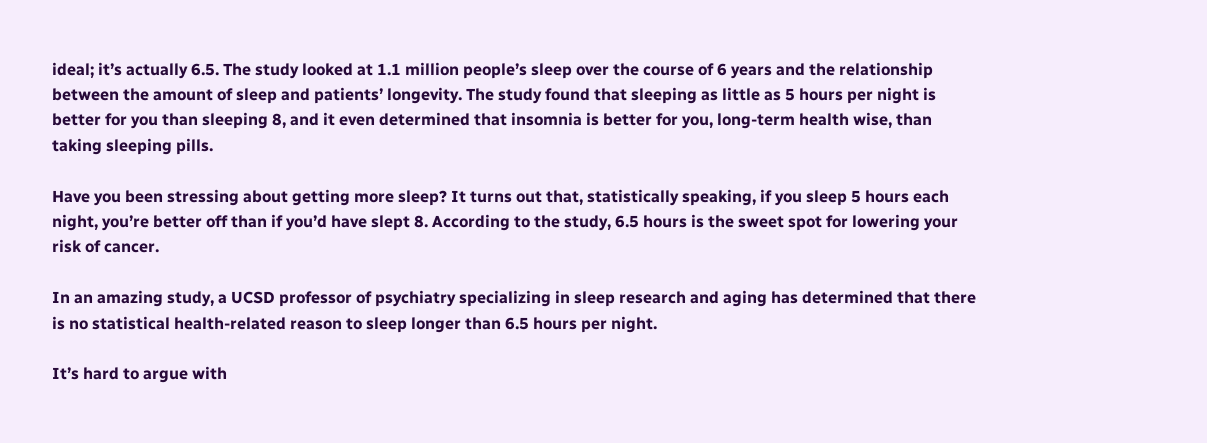ideal; it’s actually 6.5. The study looked at 1.1 million people’s sleep over the course of 6 years and the relationship between the amount of sleep and patients’ longevity. The study found that sleeping as little as 5 hours per night is better for you than sleeping 8, and it even determined that insomnia is better for you, long-term health wise, than taking sleeping pills.

Have you been stressing about getting more sleep? It turns out that, statistically speaking, if you sleep 5 hours each night, you’re better off than if you’d have slept 8. According to the study, 6.5 hours is the sweet spot for lowering your risk of cancer.

In an amazing study, a UCSD professor of psychiatry specializing in sleep research and aging has determined that there is no statistical health-related reason to sleep longer than 6.5 hours per night.

It’s hard to argue with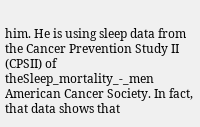him. He is using sleep data from the Cancer Prevention Study II (CPSII) of theSleep_mortality_-_men American Cancer Society. In fact, that data shows that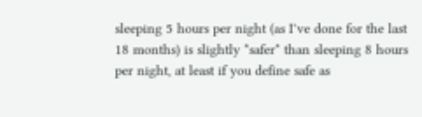sleeping 5 hours per night (as I’ve done for the last 18 months) is slightly *safer* than sleeping 8 hours per night, at least if you define safe as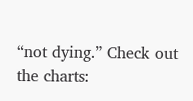“not dying.” Check out the charts: